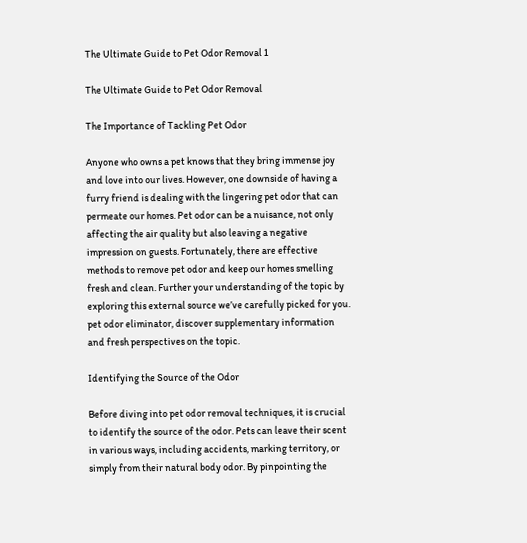The Ultimate Guide to Pet Odor Removal 1

The Ultimate Guide to Pet Odor Removal

The Importance of Tackling Pet Odor

Anyone who owns a pet knows that they bring immense joy and love into our lives. However, one downside of having a furry friend is dealing with the lingering pet odor that can permeate our homes. Pet odor can be a nuisance, not only affecting the air quality but also leaving a negative impression on guests. Fortunately, there are effective methods to remove pet odor and keep our homes smelling fresh and clean. Further your understanding of the topic by exploring this external source we’ve carefully picked for you. pet odor eliminator, discover supplementary information and fresh perspectives on the topic.

Identifying the Source of the Odor

Before diving into pet odor removal techniques, it is crucial to identify the source of the odor. Pets can leave their scent in various ways, including accidents, marking territory, or simply from their natural body odor. By pinpointing the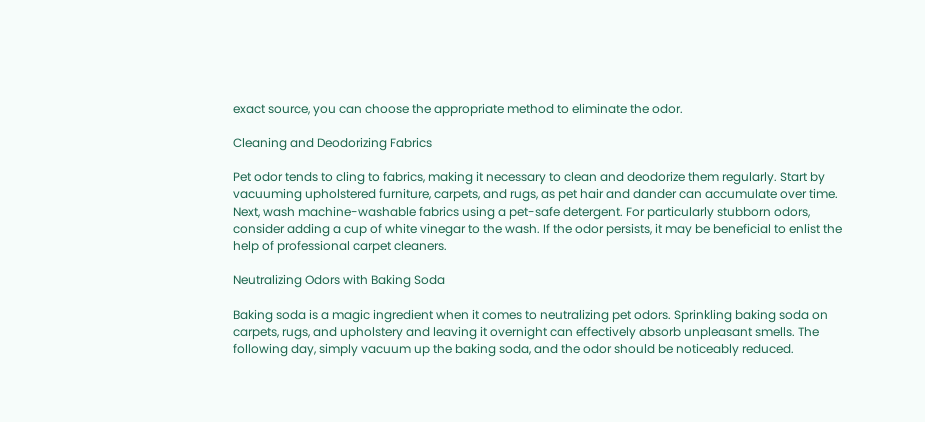exact source, you can choose the appropriate method to eliminate the odor.

Cleaning and Deodorizing Fabrics

Pet odor tends to cling to fabrics, making it necessary to clean and deodorize them regularly. Start by vacuuming upholstered furniture, carpets, and rugs, as pet hair and dander can accumulate over time. Next, wash machine-washable fabrics using a pet-safe detergent. For particularly stubborn odors, consider adding a cup of white vinegar to the wash. If the odor persists, it may be beneficial to enlist the help of professional carpet cleaners.

Neutralizing Odors with Baking Soda

Baking soda is a magic ingredient when it comes to neutralizing pet odors. Sprinkling baking soda on carpets, rugs, and upholstery and leaving it overnight can effectively absorb unpleasant smells. The following day, simply vacuum up the baking soda, and the odor should be noticeably reduced.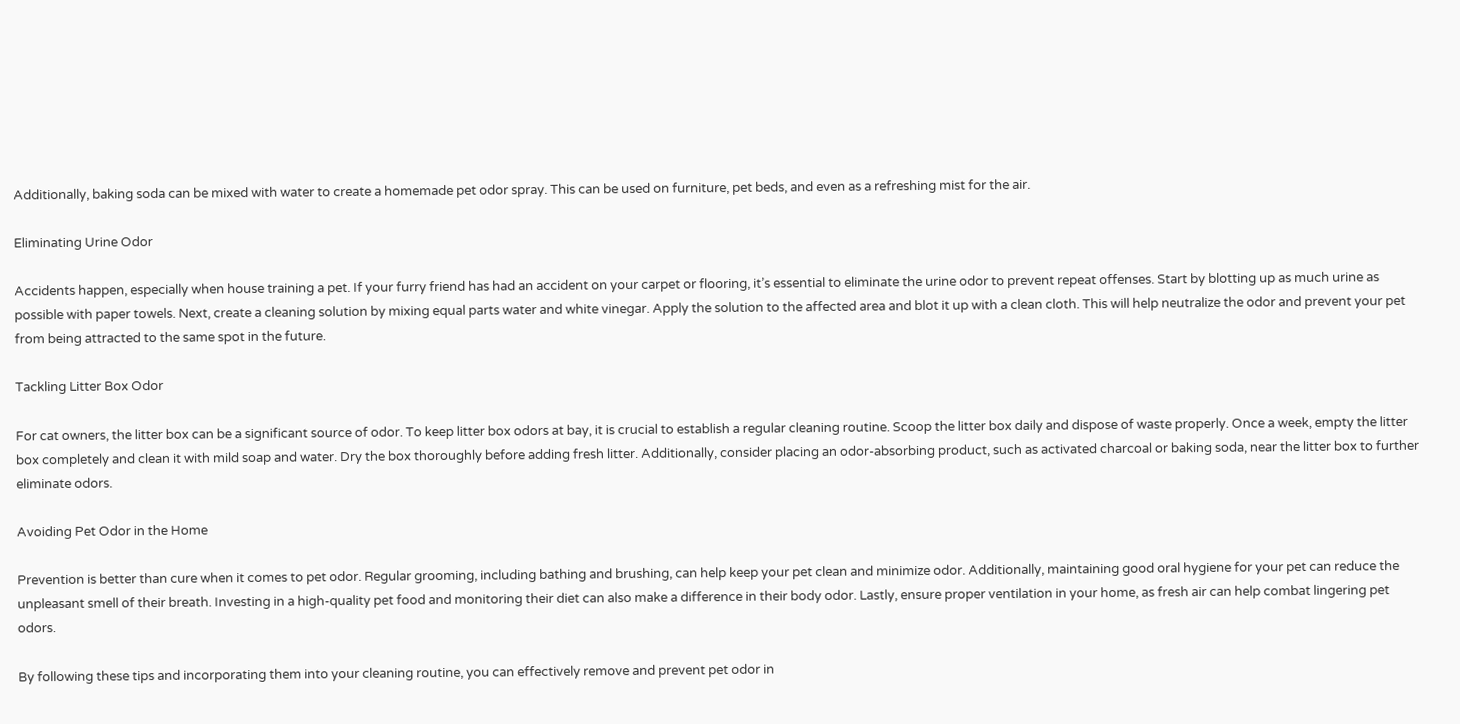Additionally, baking soda can be mixed with water to create a homemade pet odor spray. This can be used on furniture, pet beds, and even as a refreshing mist for the air.

Eliminating Urine Odor

Accidents happen, especially when house training a pet. If your furry friend has had an accident on your carpet or flooring, it’s essential to eliminate the urine odor to prevent repeat offenses. Start by blotting up as much urine as possible with paper towels. Next, create a cleaning solution by mixing equal parts water and white vinegar. Apply the solution to the affected area and blot it up with a clean cloth. This will help neutralize the odor and prevent your pet from being attracted to the same spot in the future.

Tackling Litter Box Odor

For cat owners, the litter box can be a significant source of odor. To keep litter box odors at bay, it is crucial to establish a regular cleaning routine. Scoop the litter box daily and dispose of waste properly. Once a week, empty the litter box completely and clean it with mild soap and water. Dry the box thoroughly before adding fresh litter. Additionally, consider placing an odor-absorbing product, such as activated charcoal or baking soda, near the litter box to further eliminate odors.

Avoiding Pet Odor in the Home

Prevention is better than cure when it comes to pet odor. Regular grooming, including bathing and brushing, can help keep your pet clean and minimize odor. Additionally, maintaining good oral hygiene for your pet can reduce the unpleasant smell of their breath. Investing in a high-quality pet food and monitoring their diet can also make a difference in their body odor. Lastly, ensure proper ventilation in your home, as fresh air can help combat lingering pet odors.

By following these tips and incorporating them into your cleaning routine, you can effectively remove and prevent pet odor in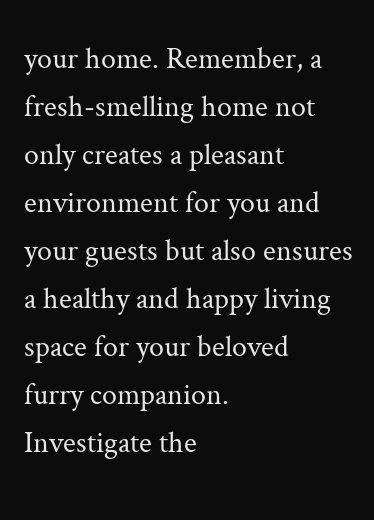your home. Remember, a fresh-smelling home not only creates a pleasant environment for you and your guests but also ensures a healthy and happy living space for your beloved furry companion. Investigate the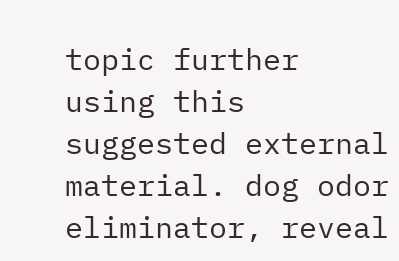topic further using this suggested external material. dog odor eliminator, reveal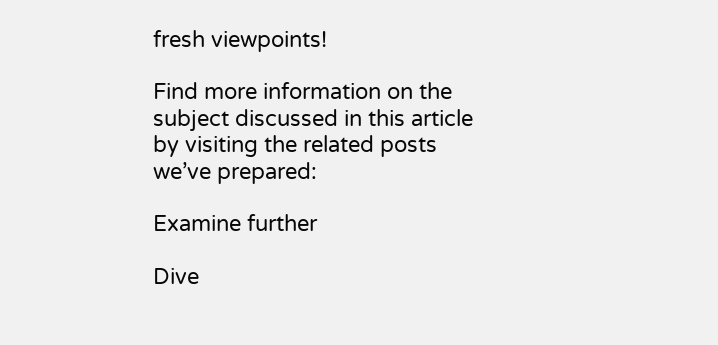fresh viewpoints!

Find more information on the subject discussed in this article by visiting the related posts we’ve prepared:

Examine further

Dive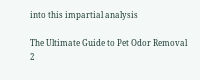into this impartial analysis

The Ultimate Guide to Pet Odor Removal 2